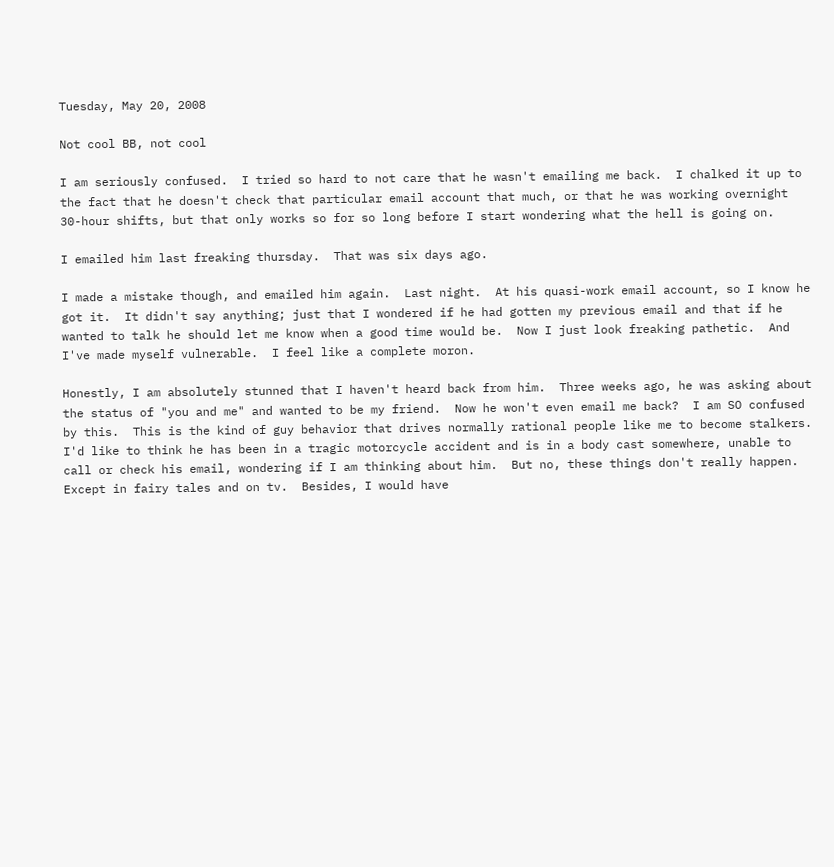Tuesday, May 20, 2008

Not cool BB, not cool

I am seriously confused.  I tried so hard to not care that he wasn't emailing me back.  I chalked it up to the fact that he doesn't check that particular email account that much, or that he was working overnight 30-hour shifts, but that only works so for so long before I start wondering what the hell is going on.

I emailed him last freaking thursday.  That was six days ago.

I made a mistake though, and emailed him again.  Last night.  At his quasi-work email account, so I know he got it.  It didn't say anything; just that I wondered if he had gotten my previous email and that if he wanted to talk he should let me know when a good time would be.  Now I just look freaking pathetic.  And I've made myself vulnerable.  I feel like a complete moron.

Honestly, I am absolutely stunned that I haven't heard back from him.  Three weeks ago, he was asking about the status of "you and me" and wanted to be my friend.  Now he won't even email me back?  I am SO confused by this.  This is the kind of guy behavior that drives normally rational people like me to become stalkers.  I'd like to think he has been in a tragic motorcycle accident and is in a body cast somewhere, unable to call or check his email, wondering if I am thinking about him.  But no, these things don't really happen.  Except in fairy tales and on tv.  Besides, I would have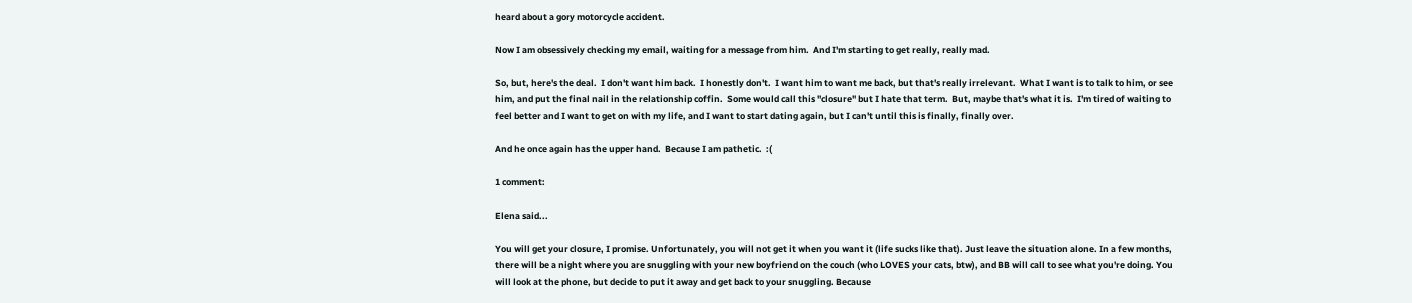heard about a gory motorcycle accident.

Now I am obsessively checking my email, waiting for a message from him.  And I'm starting to get really, really mad.

So, but, here's the deal.  I don't want him back.  I honestly don't.  I want him to want me back, but that's really irrelevant.  What I want is to talk to him, or see him, and put the final nail in the relationship coffin.  Some would call this "closure" but I hate that term.  But, maybe that's what it is.  I'm tired of waiting to feel better and I want to get on with my life, and I want to start dating again, but I can't until this is finally, finally over.

And he once again has the upper hand.  Because I am pathetic.  :(

1 comment:

Elena said...

You will get your closure, I promise. Unfortunately, you will not get it when you want it (life sucks like that). Just leave the situation alone. In a few months, there will be a night where you are snuggling with your new boyfriend on the couch (who LOVES your cats, btw), and BB will call to see what you're doing. You will look at the phone, but decide to put it away and get back to your snuggling. Because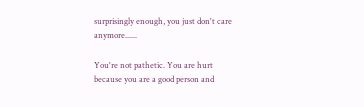surprisingly enough, you just don't care anymore......

You're not pathetic. You are hurt because you are a good person and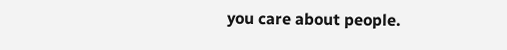you care about people.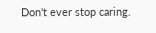Don't ever stop caring.